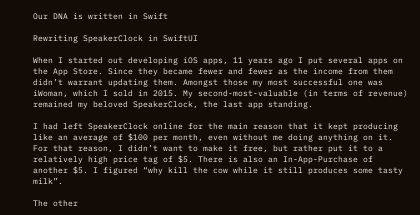Our DNA is written in Swift

Rewriting SpeakerClock in SwiftUI

When I started out developing iOS apps, 11 years ago I put several apps on the App Store. Since they became fewer and fewer as the income from them didn’t warrant updating them. Amongst those my most successful one was iWoman, which I sold in 2015. My second-most-valuable (in terms of revenue) remained my beloved SpeakerClock, the last app standing.

I had left SpeakerClock online for the main reason that it kept producing like an average of $100 per month, even without me doing anything on it. For that reason, I didn’t want to make it free, but rather put it to a relatively high price tag of $5. There is also an In-App-Purchase of another $5. I figured “why kill the cow while it still produces some tasty milk”.

The other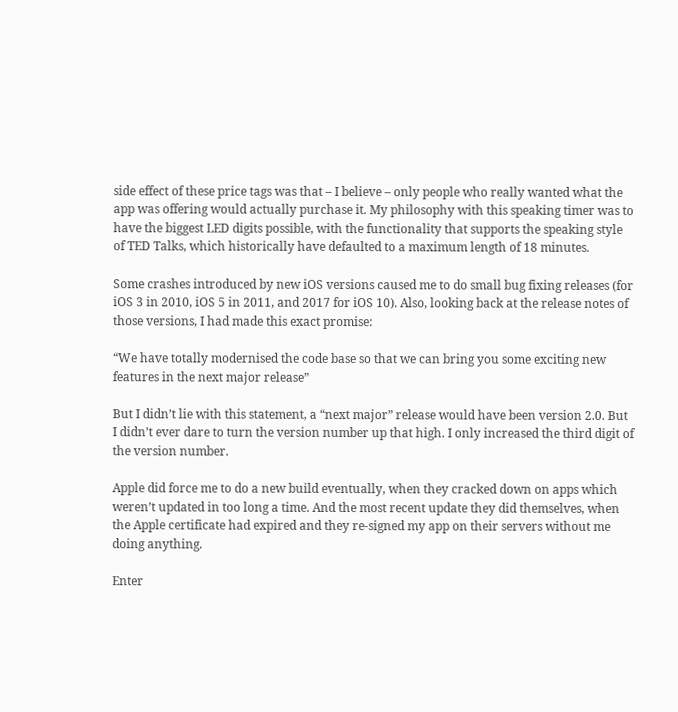side effect of these price tags was that – I believe – only people who really wanted what the app was offering would actually purchase it. My philosophy with this speaking timer was to have the biggest LED digits possible, with the functionality that supports the speaking style of TED Talks, which historically have defaulted to a maximum length of 18 minutes.

Some crashes introduced by new iOS versions caused me to do small bug fixing releases (for iOS 3 in 2010, iOS 5 in 2011, and 2017 for iOS 10). Also, looking back at the release notes of those versions, I had made this exact promise:

“We have totally modernised the code base so that we can bring you some exciting new features in the next major release”

But I didn’t lie with this statement, a “next major” release would have been version 2.0. But I didn’t ever dare to turn the version number up that high. I only increased the third digit of the version number.

Apple did force me to do a new build eventually, when they cracked down on apps which weren’t updated in too long a time. And the most recent update they did themselves, when the Apple certificate had expired and they re-signed my app on their servers without me doing anything.

Enter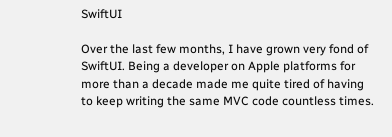SwiftUI

Over the last few months, I have grown very fond of SwiftUI. Being a developer on Apple platforms for more than a decade made me quite tired of having to keep writing the same MVC code countless times.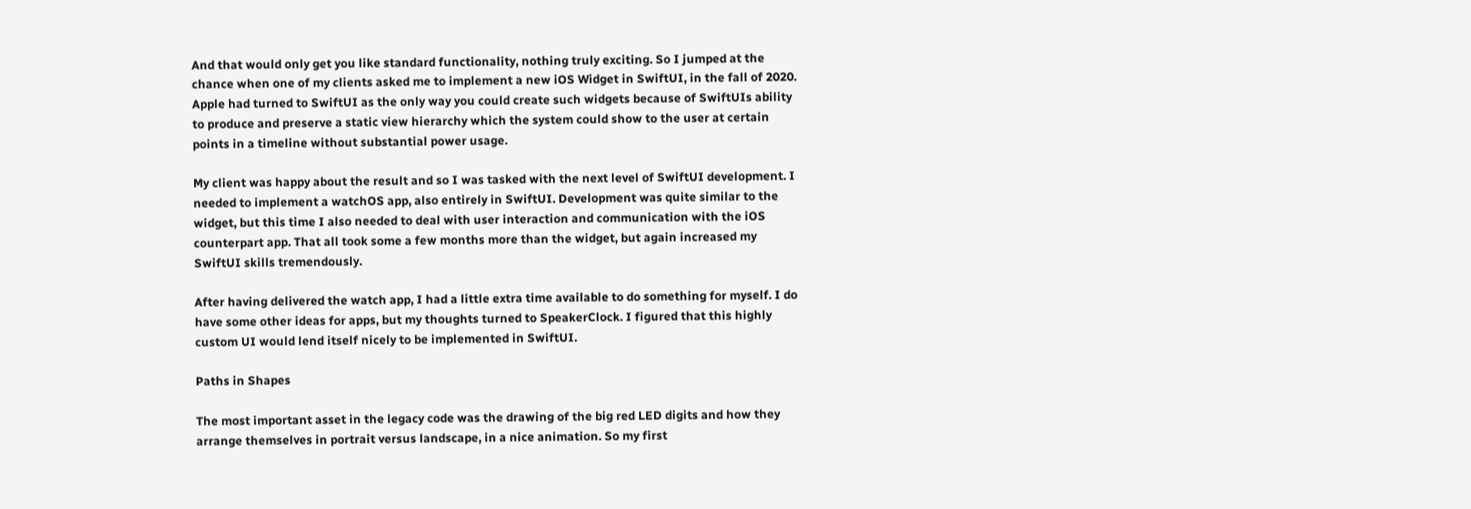And that would only get you like standard functionality, nothing truly exciting. So I jumped at the chance when one of my clients asked me to implement a new iOS Widget in SwiftUI, in the fall of 2020. Apple had turned to SwiftUI as the only way you could create such widgets because of SwiftUIs ability to produce and preserve a static view hierarchy which the system could show to the user at certain points in a timeline without substantial power usage.

My client was happy about the result and so I was tasked with the next level of SwiftUI development. I needed to implement a watchOS app, also entirely in SwiftUI. Development was quite similar to the widget, but this time I also needed to deal with user interaction and communication with the iOS counterpart app. That all took some a few months more than the widget, but again increased my SwiftUI skills tremendously.

After having delivered the watch app, I had a little extra time available to do something for myself. I do have some other ideas for apps, but my thoughts turned to SpeakerClock. I figured that this highly custom UI would lend itself nicely to be implemented in SwiftUI.

Paths in Shapes

The most important asset in the legacy code was the drawing of the big red LED digits and how they arrange themselves in portrait versus landscape, in a nice animation. So my first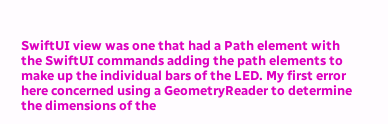SwiftUI view was one that had a Path element with the SwiftUI commands adding the path elements to make up the individual bars of the LED. My first error here concerned using a GeometryReader to determine the dimensions of the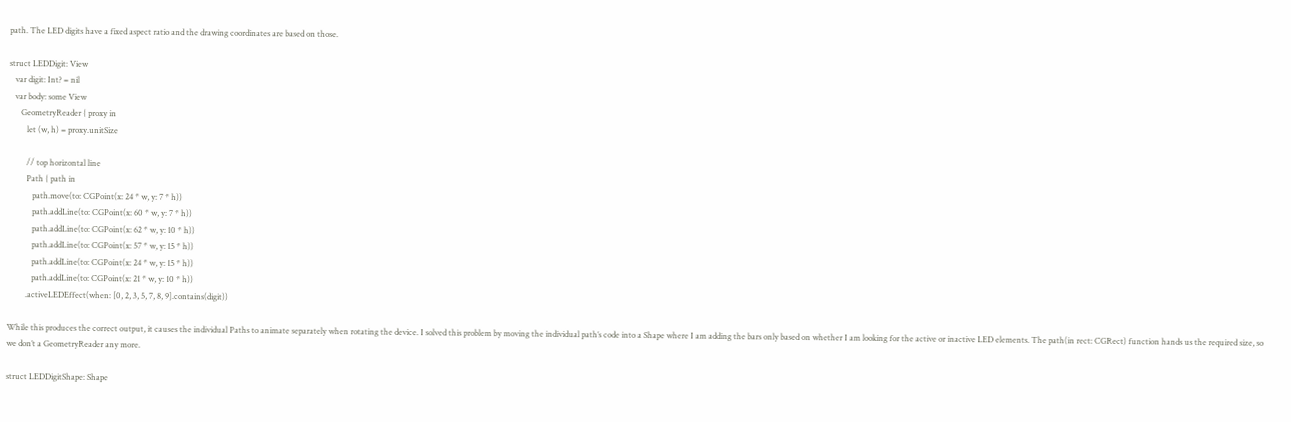path. The LED digits have a fixed aspect ratio and the drawing coordinates are based on those.

struct LEDDigit: View
   var digit: Int? = nil
   var body: some View
      GeometryReader { proxy in
         let (w, h) = proxy.unitSize

         // top horizontal line
         Path { path in
            path.move(to: CGPoint(x: 24 * w, y: 7 * h))
            path.addLine(to: CGPoint(x: 60 * w, y: 7 * h))
            path.addLine(to: CGPoint(x: 62 * w, y: 10 * h))
            path.addLine(to: CGPoint(x: 57 * w, y: 15 * h))
            path.addLine(to: CGPoint(x: 24 * w, y: 15 * h))
            path.addLine(to: CGPoint(x: 21 * w, y: 10 * h))
         .activeLEDEffect(when: [0, 2, 3, 5, 7, 8, 9].contains(digit))

While this produces the correct output, it causes the individual Paths to animate separately when rotating the device. I solved this problem by moving the individual path’s code into a Shape where I am adding the bars only based on whether I am looking for the active or inactive LED elements. The path(in rect: CGRect) function hands us the required size, so we don’t a GeometryReader any more.

struct LEDDigitShape: Shape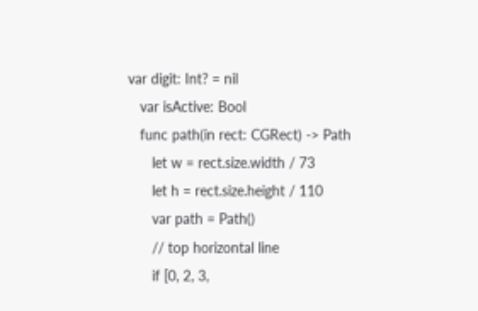var digit: Int? = nil
   var isActive: Bool
   func path(in rect: CGRect) -> Path
      let w = rect.size.width / 73
      let h = rect.size.height / 110
      var path = Path()
      // top horizontal line
      if [0, 2, 3,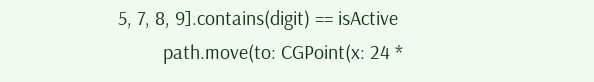5, 7, 8, 9].contains(digit) == isActive
         path.move(to: CGPoint(x: 24 *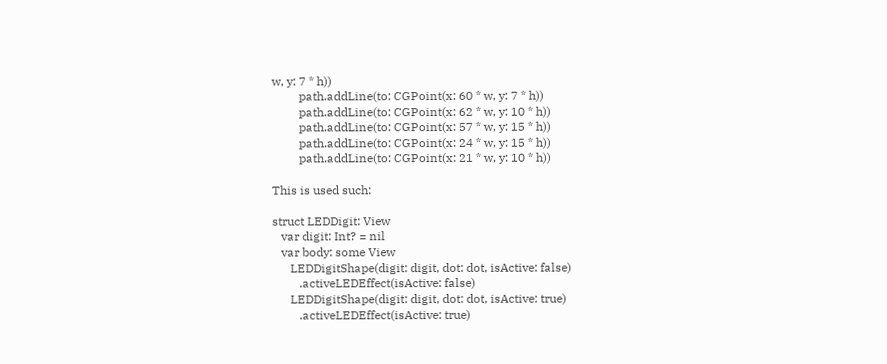w, y: 7 * h))
         path.addLine(to: CGPoint(x: 60 * w, y: 7 * h))
         path.addLine(to: CGPoint(x: 62 * w, y: 10 * h))
         path.addLine(to: CGPoint(x: 57 * w, y: 15 * h))
         path.addLine(to: CGPoint(x: 24 * w, y: 15 * h))
         path.addLine(to: CGPoint(x: 21 * w, y: 10 * h))

This is used such:

struct LEDDigit: View
   var digit: Int? = nil
   var body: some View
      LEDDigitShape(digit: digit, dot: dot, isActive: false)
         .activeLEDEffect(isActive: false)
      LEDDigitShape(digit: digit, dot: dot, isActive: true)
         .activeLEDEffect(isActive: true)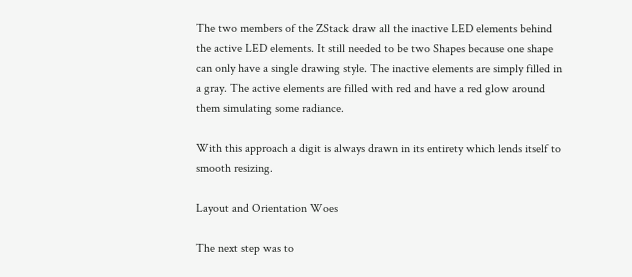The two members of the ZStack draw all the inactive LED elements behind the active LED elements. It still needed to be two Shapes because one shape can only have a single drawing style. The inactive elements are simply filled in a gray. The active elements are filled with red and have a red glow around them simulating some radiance.

With this approach a digit is always drawn in its entirety which lends itself to smooth resizing.

Layout and Orientation Woes

The next step was to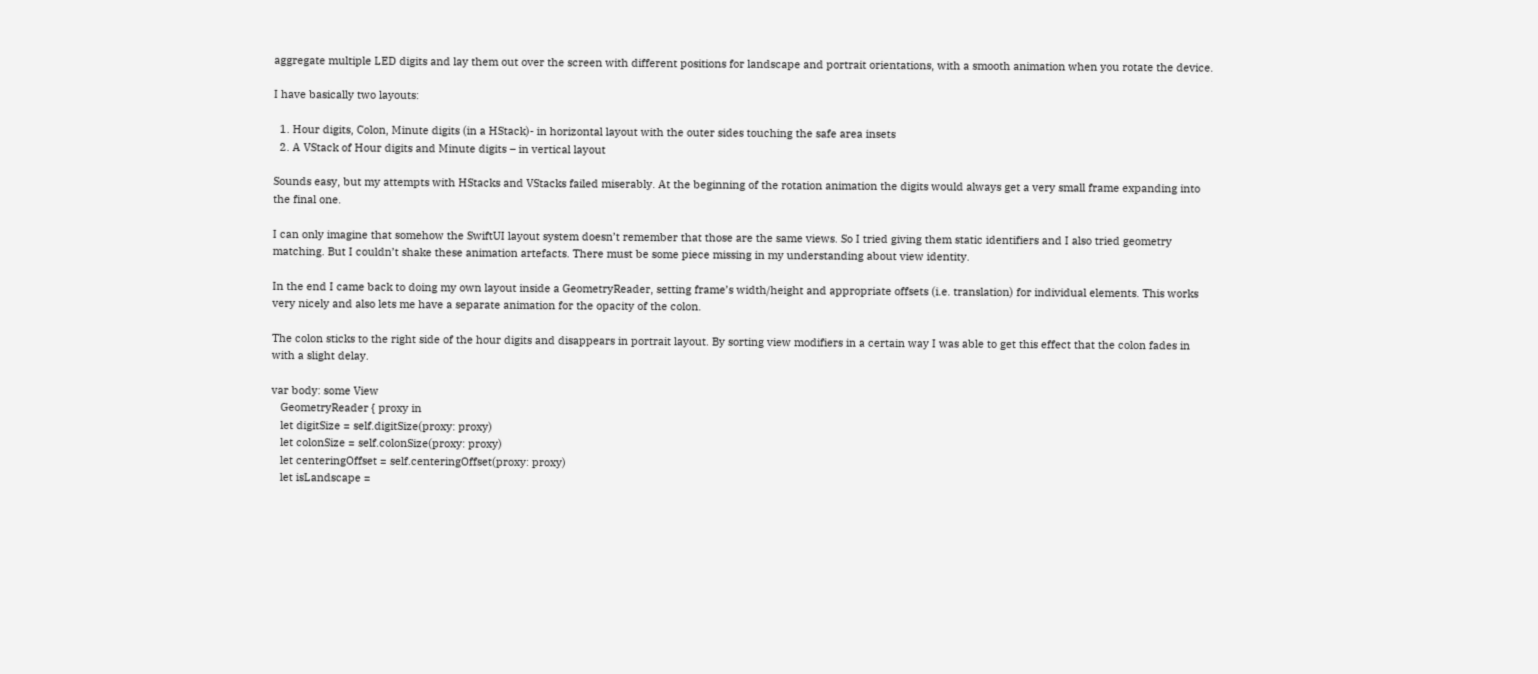aggregate multiple LED digits and lay them out over the screen with different positions for landscape and portrait orientations, with a smooth animation when you rotate the device.

I have basically two layouts:

  1. Hour digits, Colon, Minute digits (in a HStack)- in horizontal layout with the outer sides touching the safe area insets
  2. A VStack of Hour digits and Minute digits – in vertical layout

Sounds easy, but my attempts with HStacks and VStacks failed miserably. At the beginning of the rotation animation the digits would always get a very small frame expanding into the final one.

I can only imagine that somehow the SwiftUI layout system doesn’t remember that those are the same views. So I tried giving them static identifiers and I also tried geometry matching. But I couldn’t shake these animation artefacts. There must be some piece missing in my understanding about view identity.

In the end I came back to doing my own layout inside a GeometryReader, setting frame’s width/height and appropriate offsets (i.e. translation) for individual elements. This works very nicely and also lets me have a separate animation for the opacity of the colon.

The colon sticks to the right side of the hour digits and disappears in portrait layout. By sorting view modifiers in a certain way I was able to get this effect that the colon fades in with a slight delay.

var body: some View
   GeometryReader { proxy in
   let digitSize = self.digitSize(proxy: proxy)
   let colonSize = self.colonSize(proxy: proxy)
   let centeringOffset = self.centeringOffset(proxy: proxy)
   let isLandscape =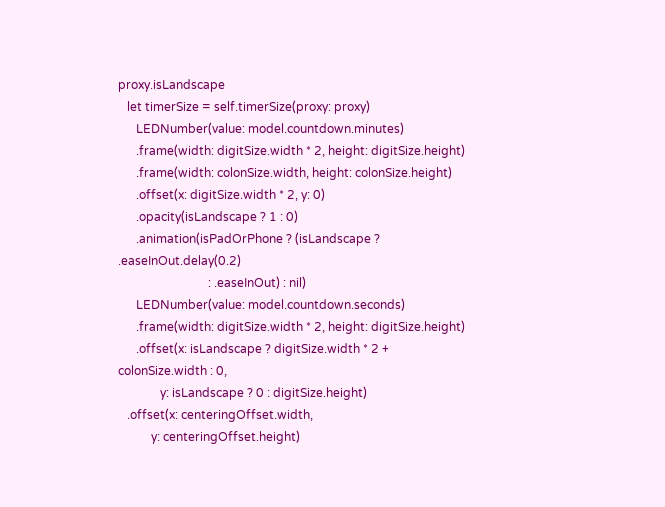proxy.isLandscape
   let timerSize = self.timerSize(proxy: proxy)
      LEDNumber(value: model.countdown.minutes)
      .frame(width: digitSize.width * 2, height: digitSize.height)
      .frame(width: colonSize.width, height: colonSize.height)
      .offset(x: digitSize.width * 2, y: 0)
      .opacity(isLandscape ? 1 : 0)
      .animation(isPadOrPhone ? (isLandscape ? .easeInOut.delay(0.2)
                              : .easeInOut) : nil)
      LEDNumber(value: model.countdown.seconds)
      .frame(width: digitSize.width * 2, height: digitSize.height)
      .offset(x: isLandscape ? digitSize.width * 2 + colonSize.width : 0,
              y: isLandscape ? 0 : digitSize.height)
   .offset(x: centeringOffset.width,
           y: centeringOffset.height)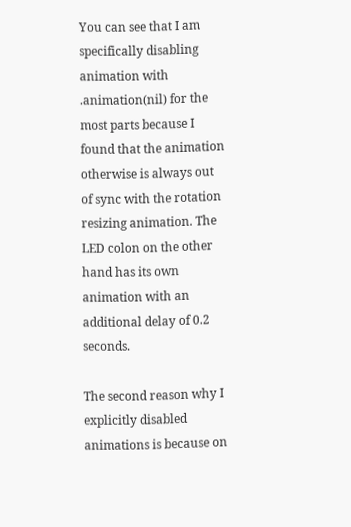You can see that I am specifically disabling animation with .animation(nil) for the most parts because I found that the animation otherwise is always out of sync with the rotation resizing animation. The LED colon on the other hand has its own animation with an additional delay of 0.2 seconds.

The second reason why I explicitly disabled animations is because on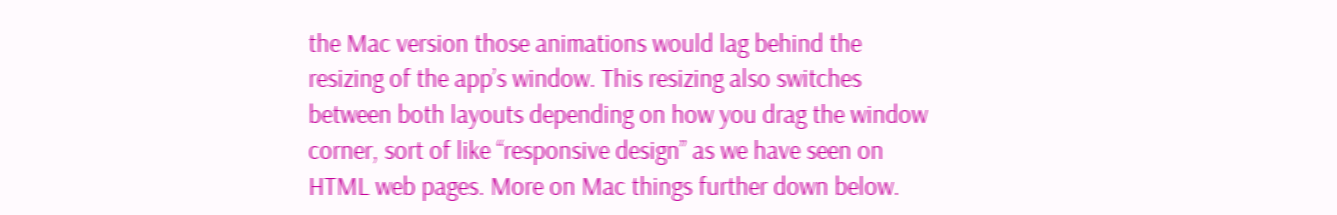the Mac version those animations would lag behind the resizing of the app’s window. This resizing also switches between both layouts depending on how you drag the window corner, sort of like “responsive design” as we have seen on HTML web pages. More on Mac things further down below.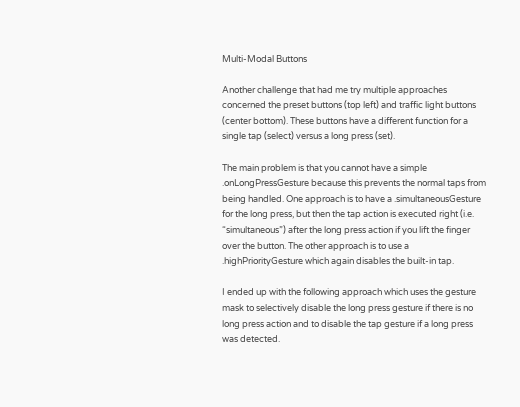Multi-Modal Buttons

Another challenge that had me try multiple approaches concerned the preset buttons (top left) and traffic light buttons (center bottom). These buttons have a different function for a single tap (select) versus a long press (set).

The main problem is that you cannot have a simple .onLongPressGesture because this prevents the normal taps from being handled. One approach is to have a .simultaneousGesture for the long press, but then the tap action is executed right (i.e. “simultaneous”) after the long press action if you lift the finger over the button. The other approach is to use a .highPriorityGesture which again disables the built-in tap.

I ended up with the following approach which uses the gesture mask to selectively disable the long press gesture if there is no long press action and to disable the tap gesture if a long press was detected.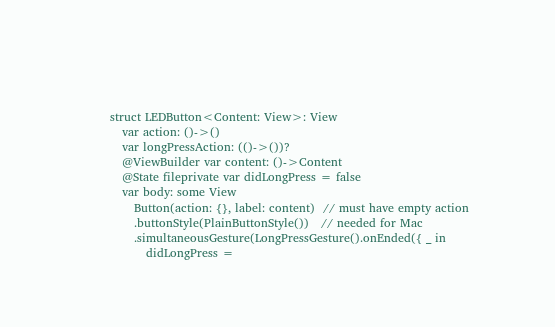struct LEDButton<Content: View>: View
   var action: ()->()
   var longPressAction: (()->())?
   @ViewBuilder var content: ()->Content
   @State fileprivate var didLongPress = false
   var body: some View
      Button(action: {}, label: content)  // must have empty action
      .buttonStyle(PlainButtonStyle())   // needed for Mac
      .simultaneousGesture(LongPressGesture().onEnded({ _ in
         didLongPress =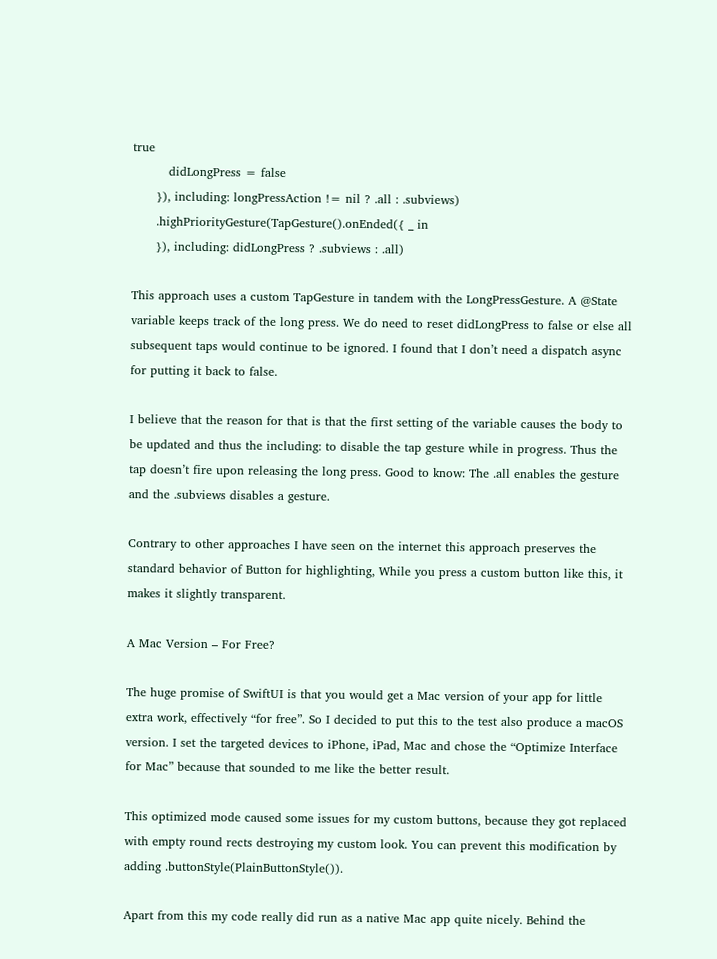true
         didLongPress = false
      }), including: longPressAction != nil ? .all : .subviews)
      .highPriorityGesture(TapGesture().onEnded({ _ in
      }), including: didLongPress ? .subviews : .all)

This approach uses a custom TapGesture in tandem with the LongPressGesture. A @State variable keeps track of the long press. We do need to reset didLongPress to false or else all subsequent taps would continue to be ignored. I found that I don’t need a dispatch async for putting it back to false.

I believe that the reason for that is that the first setting of the variable causes the body to be updated and thus the including: to disable the tap gesture while in progress. Thus the tap doesn’t fire upon releasing the long press. Good to know: The .all enables the gesture and the .subviews disables a gesture.

Contrary to other approaches I have seen on the internet this approach preserves the standard behavior of Button for highlighting, While you press a custom button like this, it makes it slightly transparent.

A Mac Version – For Free?

The huge promise of SwiftUI is that you would get a Mac version of your app for little extra work, effectively “for free”. So I decided to put this to the test also produce a macOS version. I set the targeted devices to iPhone, iPad, Mac and chose the “Optimize Interface for Mac” because that sounded to me like the better result.

This optimized mode caused some issues for my custom buttons, because they got replaced with empty round rects destroying my custom look. You can prevent this modification by adding .buttonStyle(PlainButtonStyle()).

Apart from this my code really did run as a native Mac app quite nicely. Behind the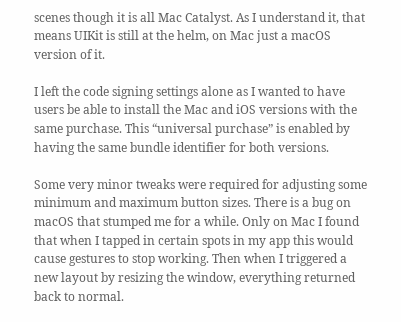scenes though it is all Mac Catalyst. As I understand it, that means UIKit is still at the helm, on Mac just a macOS version of it.

I left the code signing settings alone as I wanted to have users be able to install the Mac and iOS versions with the same purchase. This “universal purchase” is enabled by having the same bundle identifier for both versions.

Some very minor tweaks were required for adjusting some minimum and maximum button sizes. There is a bug on macOS that stumped me for a while. Only on Mac I found that when I tapped in certain spots in my app this would cause gestures to stop working. Then when I triggered a new layout by resizing the window, everything returned back to normal.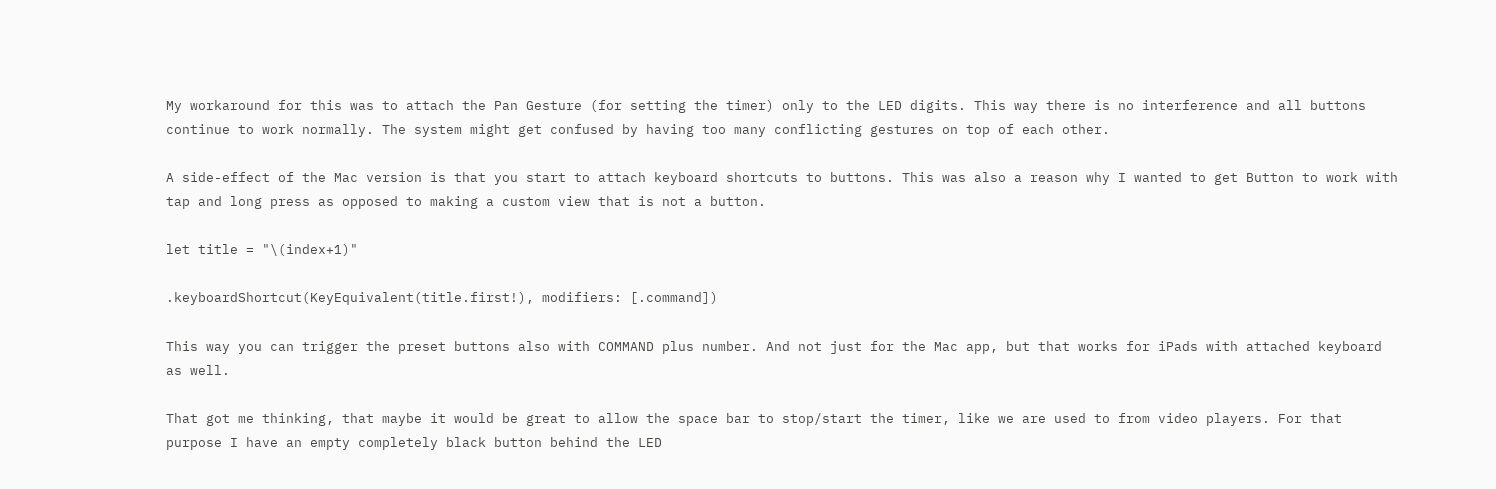My workaround for this was to attach the Pan Gesture (for setting the timer) only to the LED digits. This way there is no interference and all buttons continue to work normally. The system might get confused by having too many conflicting gestures on top of each other.

A side-effect of the Mac version is that you start to attach keyboard shortcuts to buttons. This was also a reason why I wanted to get Button to work with tap and long press as opposed to making a custom view that is not a button.

let title = "\(index+1)"

.keyboardShortcut(KeyEquivalent(title.first!), modifiers: [.command])

This way you can trigger the preset buttons also with COMMAND plus number. And not just for the Mac app, but that works for iPads with attached keyboard as well.

That got me thinking, that maybe it would be great to allow the space bar to stop/start the timer, like we are used to from video players. For that purpose I have an empty completely black button behind the LED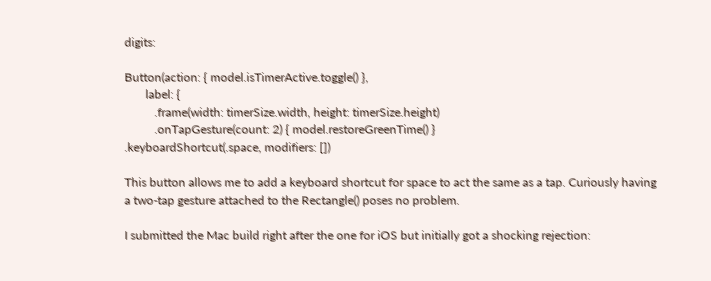digits:

Button(action: { model.isTimerActive.toggle() },
       label: {
          .frame(width: timerSize.width, height: timerSize.height)
          .onTapGesture(count: 2) { model.restoreGreenTime() }
.keyboardShortcut(.space, modifiers: [])

This button allows me to add a keyboard shortcut for space to act the same as a tap. Curiously having a two-tap gesture attached to the Rectangle() poses no problem.

I submitted the Mac build right after the one for iOS but initially got a shocking rejection: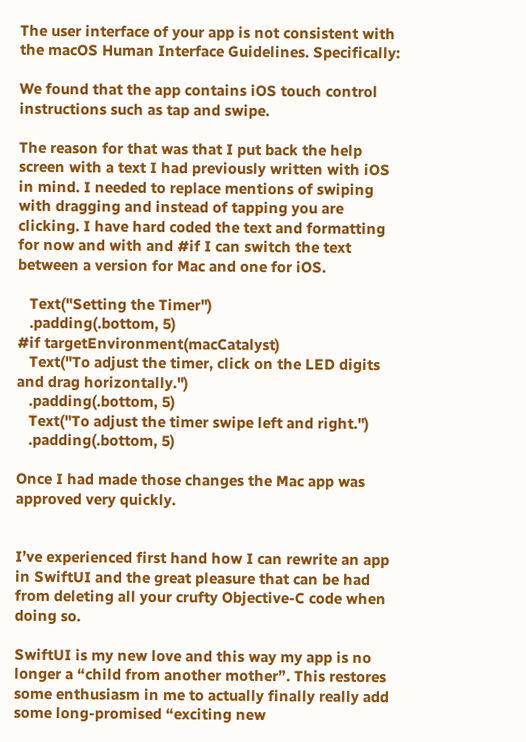The user interface of your app is not consistent with the macOS Human Interface Guidelines. Specifically:

We found that the app contains iOS touch control instructions such as tap and swipe.

The reason for that was that I put back the help screen with a text I had previously written with iOS in mind. I needed to replace mentions of swiping with dragging and instead of tapping you are clicking. I have hard coded the text and formatting for now and with and #if I can switch the text between a version for Mac and one for iOS.

   Text("Setting the Timer")
   .padding(.bottom, 5)
#if targetEnvironment(macCatalyst)
   Text("To adjust the timer, click on the LED digits and drag horizontally.")
   .padding(.bottom, 5)
   Text("To adjust the timer swipe left and right.")
   .padding(.bottom, 5)

Once I had made those changes the Mac app was approved very quickly.


I’ve experienced first hand how I can rewrite an app in SwiftUI and the great pleasure that can be had from deleting all your crufty Objective-C code when doing so.

SwiftUI is my new love and this way my app is no longer a “child from another mother”. This restores some enthusiasm in me to actually finally really add some long-promised “exciting new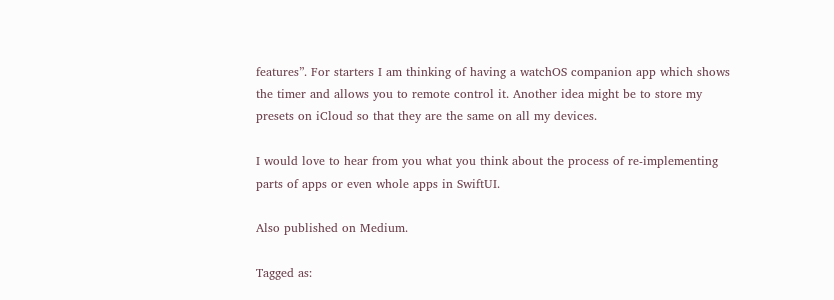features”. For starters I am thinking of having a watchOS companion app which shows the timer and allows you to remote control it. Another idea might be to store my presets on iCloud so that they are the same on all my devices.

I would love to hear from you what you think about the process of re-implementing parts of apps or even whole apps in SwiftUI.

Also published on Medium.

Tagged as: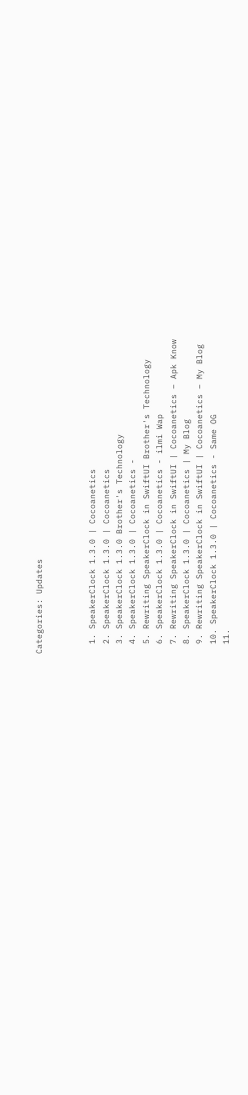Categories: Updates



  1. SpeakerClock 1.3.0 | Cocoanetics
  2. SpeakerClock 1.3.0 | Cocoanetics
  3. SpeakerClock 1.3.0 Brother's Technology
  4. SpeakerClock 1.3.0 | Cocoanetics -
  5. Rewriting SpeakerClock in SwiftUI Brother's Technology
  6. SpeakerClock 1.3.0 | Cocoanetics - ilmi Wap
  7. Rewriting SpeakerClock in SwiftUI | Cocoanetics – Apk Know
  8. SpeakerClock 1.3.0 | Cocoanetics | My Blog
  9. Rewriting SpeakerClock in SwiftUI | Cocoanetics – My Blog
  10. SpeakerClock 1.3.0 | Cocoanetics - Same OG
  11.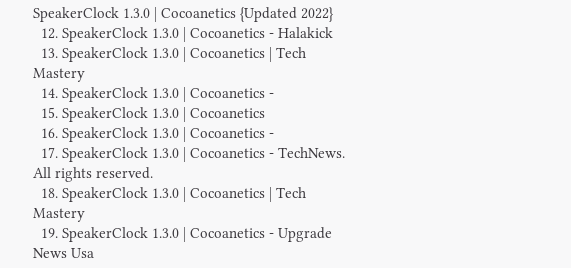SpeakerClock 1.3.0 | Cocoanetics {Updated 2022}
  12. SpeakerClock 1.3.0 | Cocoanetics - Halakick
  13. SpeakerClock 1.3.0 | Cocoanetics | Tech Mastery
  14. SpeakerClock 1.3.0 | Cocoanetics -
  15. SpeakerClock 1.3.0 | Cocoanetics
  16. SpeakerClock 1.3.0 | Cocoanetics -
  17. SpeakerClock 1.3.0 | Cocoanetics - TechNews. All rights reserved.
  18. SpeakerClock 1.3.0 | Cocoanetics | Tech Mastery
  19. SpeakerClock 1.3.0 | Cocoanetics - Upgrade News Usa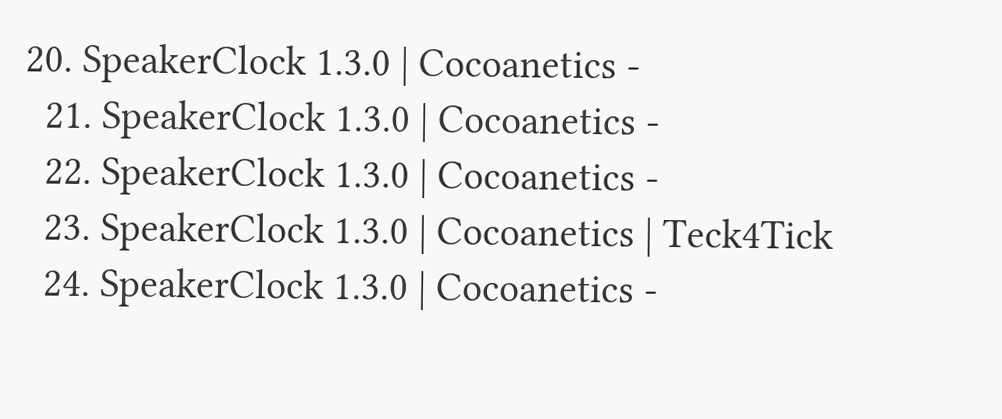20. SpeakerClock 1.3.0 | Cocoanetics -
  21. SpeakerClock 1.3.0 | Cocoanetics -
  22. SpeakerClock 1.3.0 | Cocoanetics -
  23. SpeakerClock 1.3.0 | Cocoanetics | Teck4Tick
  24. SpeakerClock 1.3.0 | Cocoanetics -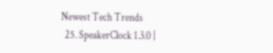Newest Tech Trends
  25. SpeakerClock 1.3.0 |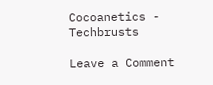Cocoanetics - Techbrusts

Leave a Comment